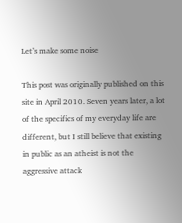Let’s make some noise

This post was originally published on this site in April 2010. Seven years later, a lot of the specifics of my everyday life are different, but I still believe that existing in public as an atheist is not the aggressive attack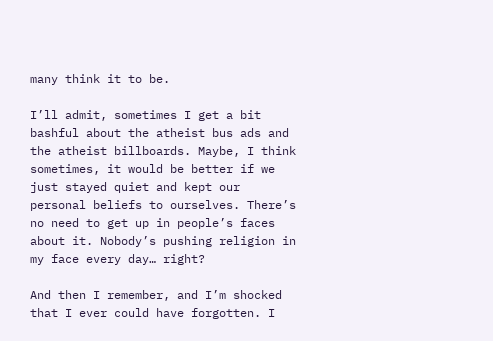many think it to be.

I’ll admit, sometimes I get a bit bashful about the atheist bus ads and the atheist billboards. Maybe, I think sometimes, it would be better if we just stayed quiet and kept our personal beliefs to ourselves. There’s no need to get up in people’s faces about it. Nobody’s pushing religion in my face every day… right?

And then I remember, and I’m shocked that I ever could have forgotten. I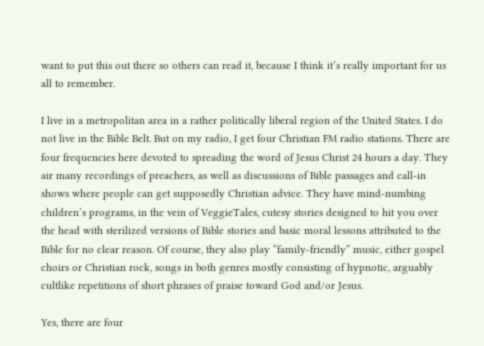want to put this out there so others can read it, because I think it’s really important for us all to remember.

I live in a metropolitan area in a rather politically liberal region of the United States. I do not live in the Bible Belt. But on my radio, I get four Christian FM radio stations. There are four frequencies here devoted to spreading the word of Jesus Christ 24 hours a day. They air many recordings of preachers, as well as discussions of Bible passages and call-in shows where people can get supposedly Christian advice. They have mind-numbing children’s programs, in the vein of VeggieTales, cutesy stories designed to hit you over the head with sterilized versions of Bible stories and basic moral lessons attributed to the Bible for no clear reason. Of course, they also play “family-friendly” music, either gospel choirs or Christian rock, songs in both genres mostly consisting of hypnotic, arguably cultlike repetitions of short phrases of praise toward God and/or Jesus.

Yes, there are four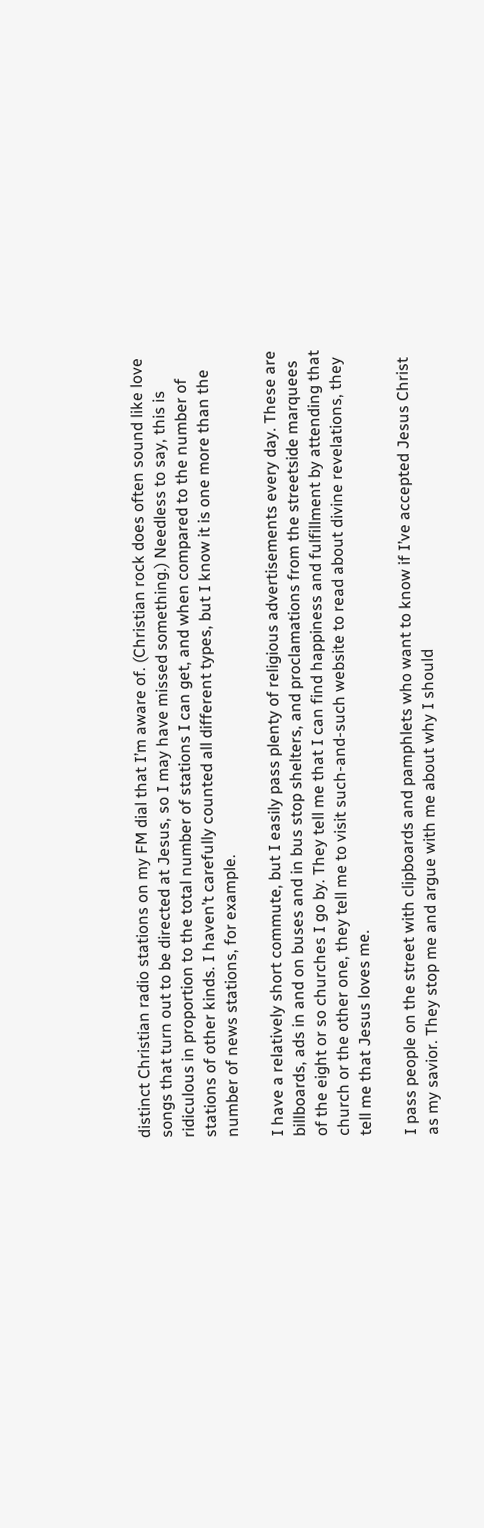distinct Christian radio stations on my FM dial that I’m aware of. (Christian rock does often sound like love songs that turn out to be directed at Jesus, so I may have missed something.) Needless to say, this is ridiculous in proportion to the total number of stations I can get, and when compared to the number of stations of other kinds. I haven’t carefully counted all different types, but I know it is one more than the number of news stations, for example.

I have a relatively short commute, but I easily pass plenty of religious advertisements every day. These are billboards, ads in and on buses and in bus stop shelters, and proclamations from the streetside marquees of the eight or so churches I go by. They tell me that I can find happiness and fulfillment by attending that church or the other one, they tell me to visit such-and-such website to read about divine revelations, they tell me that Jesus loves me.

I pass people on the street with clipboards and pamphlets who want to know if I’ve accepted Jesus Christ as my savior. They stop me and argue with me about why I should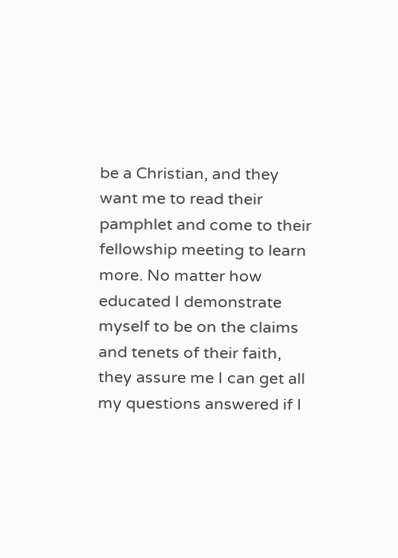be a Christian, and they want me to read their pamphlet and come to their fellowship meeting to learn more. No matter how educated I demonstrate myself to be on the claims and tenets of their faith, they assure me I can get all my questions answered if I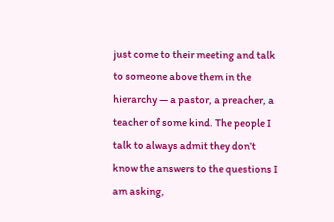just come to their meeting and talk to someone above them in the hierarchy — a pastor, a preacher, a teacher of some kind. The people I talk to always admit they don’t know the answers to the questions I am asking,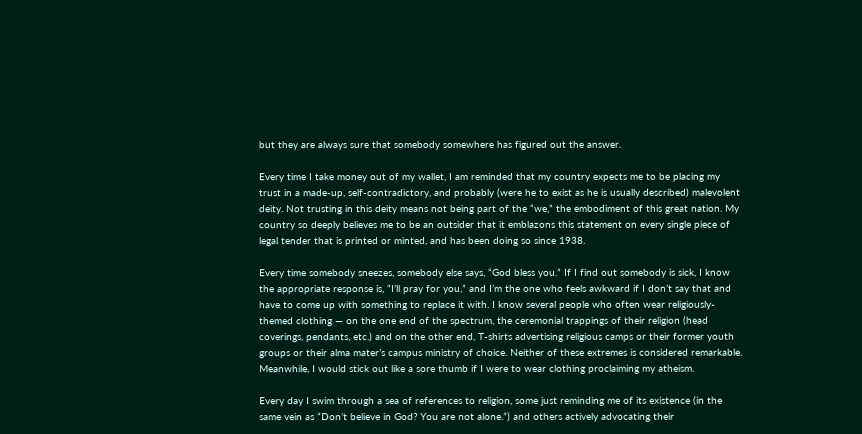but they are always sure that somebody somewhere has figured out the answer.

Every time I take money out of my wallet, I am reminded that my country expects me to be placing my trust in a made-up, self-contradictory, and probably (were he to exist as he is usually described) malevolent deity. Not trusting in this deity means not being part of the “we,” the embodiment of this great nation. My country so deeply believes me to be an outsider that it emblazons this statement on every single piece of legal tender that is printed or minted, and has been doing so since 1938.

Every time somebody sneezes, somebody else says, “God bless you.” If I find out somebody is sick, I know the appropriate response is, “I’ll pray for you,” and I’m the one who feels awkward if I don’t say that and have to come up with something to replace it with. I know several people who often wear religiously-themed clothing — on the one end of the spectrum, the ceremonial trappings of their religion (head coverings, pendants, etc.) and on the other end, T-shirts advertising religious camps or their former youth groups or their alma mater’s campus ministry of choice. Neither of these extremes is considered remarkable. Meanwhile, I would stick out like a sore thumb if I were to wear clothing proclaiming my atheism.

Every day I swim through a sea of references to religion, some just reminding me of its existence (in the same vein as “Don’t believe in God? You are not alone.”) and others actively advocating their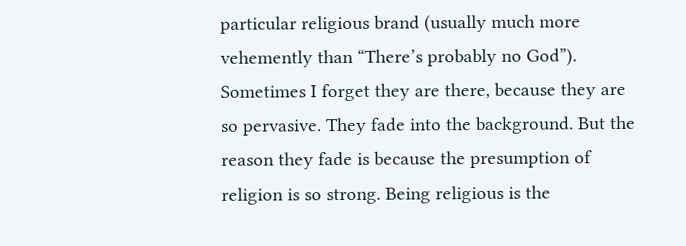particular religious brand (usually much more vehemently than “There’s probably no God”). Sometimes I forget they are there, because they are so pervasive. They fade into the background. But the reason they fade is because the presumption of religion is so strong. Being religious is the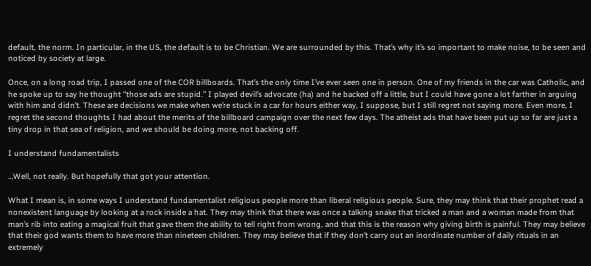default, the norm. In particular, in the US, the default is to be Christian. We are surrounded by this. That’s why it’s so important to make noise, to be seen and noticed by society at large.

Once, on a long road trip, I passed one of the COR billboards. That’s the only time I’ve ever seen one in person. One of my friends in the car was Catholic, and he spoke up to say he thought “those ads are stupid.” I played devil’s advocate (ha) and he backed off a little, but I could have gone a lot farther in arguing with him and didn’t. These are decisions we make when we’re stuck in a car for hours either way, I suppose, but I still regret not saying more. Even more, I regret the second thoughts I had about the merits of the billboard campaign over the next few days. The atheist ads that have been put up so far are just a tiny drop in that sea of religion, and we should be doing more, not backing off.

I understand fundamentalists

…Well, not really. But hopefully that got your attention.

What I mean is, in some ways I understand fundamentalist religious people more than liberal religious people. Sure, they may think that their prophet read a nonexistent language by looking at a rock inside a hat. They may think that there was once a talking snake that tricked a man and a woman made from that man’s rib into eating a magical fruit that gave them the ability to tell right from wrong, and that this is the reason why giving birth is painful. They may believe that their god wants them to have more than nineteen children. They may believe that if they don’t carry out an inordinate number of daily rituals in an extremely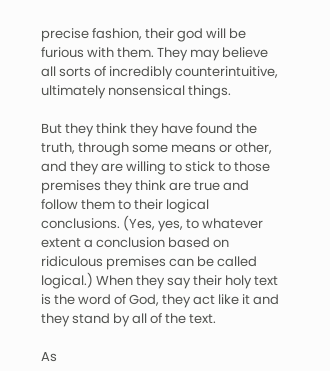precise fashion, their god will be furious with them. They may believe all sorts of incredibly counterintuitive, ultimately nonsensical things.

But they think they have found the truth, through some means or other, and they are willing to stick to those premises they think are true and follow them to their logical conclusions. (Yes, yes, to whatever extent a conclusion based on ridiculous premises can be called logical.) When they say their holy text is the word of God, they act like it and they stand by all of the text.

As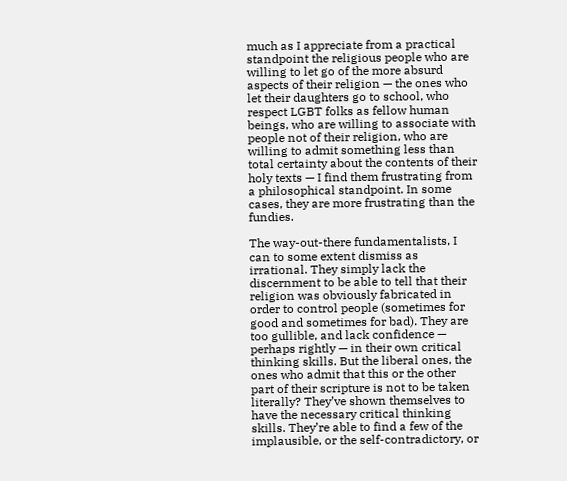much as I appreciate from a practical standpoint the religious people who are willing to let go of the more absurd aspects of their religion — the ones who let their daughters go to school, who respect LGBT folks as fellow human beings, who are willing to associate with people not of their religion, who are willing to admit something less than total certainty about the contents of their holy texts — I find them frustrating from a philosophical standpoint. In some cases, they are more frustrating than the fundies.

The way-out-there fundamentalists, I can to some extent dismiss as irrational. They simply lack the discernment to be able to tell that their religion was obviously fabricated in order to control people (sometimes for good and sometimes for bad). They are too gullible, and lack confidence — perhaps rightly — in their own critical thinking skills. But the liberal ones, the ones who admit that this or the other part of their scripture is not to be taken literally? They’ve shown themselves to have the necessary critical thinking skills. They’re able to find a few of the implausible, or the self-contradictory, or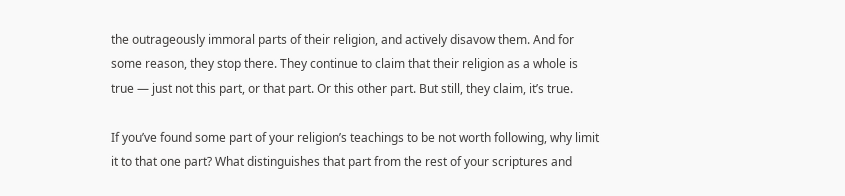the outrageously immoral parts of their religion, and actively disavow them. And for some reason, they stop there. They continue to claim that their religion as a whole is true — just not this part, or that part. Or this other part. But still, they claim, it’s true.

If you’ve found some part of your religion’s teachings to be not worth following, why limit it to that one part? What distinguishes that part from the rest of your scriptures and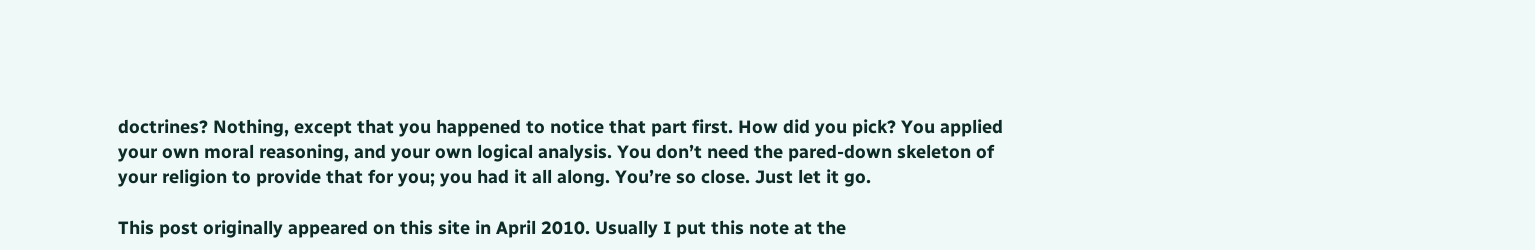doctrines? Nothing, except that you happened to notice that part first. How did you pick? You applied your own moral reasoning, and your own logical analysis. You don’t need the pared-down skeleton of your religion to provide that for you; you had it all along. You’re so close. Just let it go.

This post originally appeared on this site in April 2010. Usually I put this note at the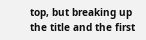top, but breaking up the title and the first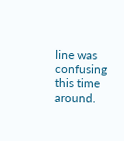line was confusing this time around.